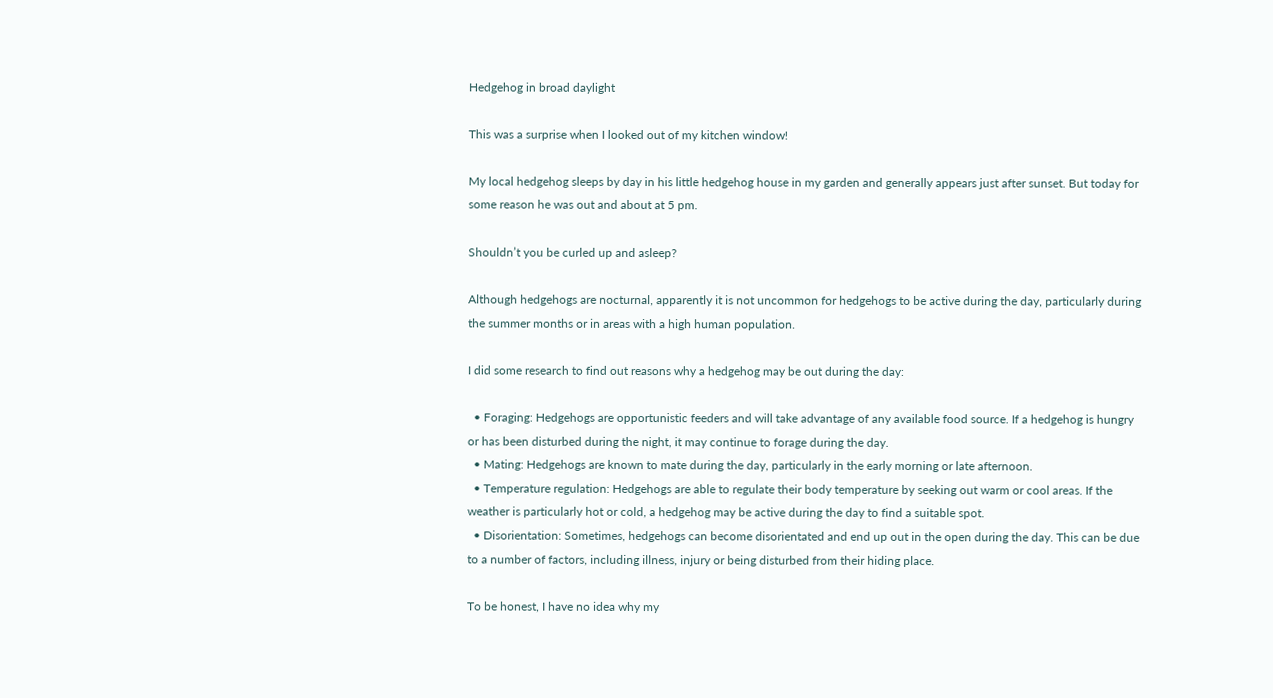Hedgehog in broad daylight

This was a surprise when I looked out of my kitchen window!

My local hedgehog sleeps by day in his little hedgehog house in my garden and generally appears just after sunset. But today for some reason he was out and about at 5 pm.

Shouldn’t you be curled up and asleep?

Although hedgehogs are nocturnal, apparently it is not uncommon for hedgehogs to be active during the day, particularly during the summer months or in areas with a high human population.

I did some research to find out reasons why a hedgehog may be out during the day:

  • Foraging: Hedgehogs are opportunistic feeders and will take advantage of any available food source. If a hedgehog is hungry or has been disturbed during the night, it may continue to forage during the day.
  • Mating: Hedgehogs are known to mate during the day, particularly in the early morning or late afternoon.
  • Temperature regulation: Hedgehogs are able to regulate their body temperature by seeking out warm or cool areas. If the weather is particularly hot or cold, a hedgehog may be active during the day to find a suitable spot.
  • Disorientation: Sometimes, hedgehogs can become disorientated and end up out in the open during the day. This can be due to a number of factors, including illness, injury or being disturbed from their hiding place.

To be honest, I have no idea why my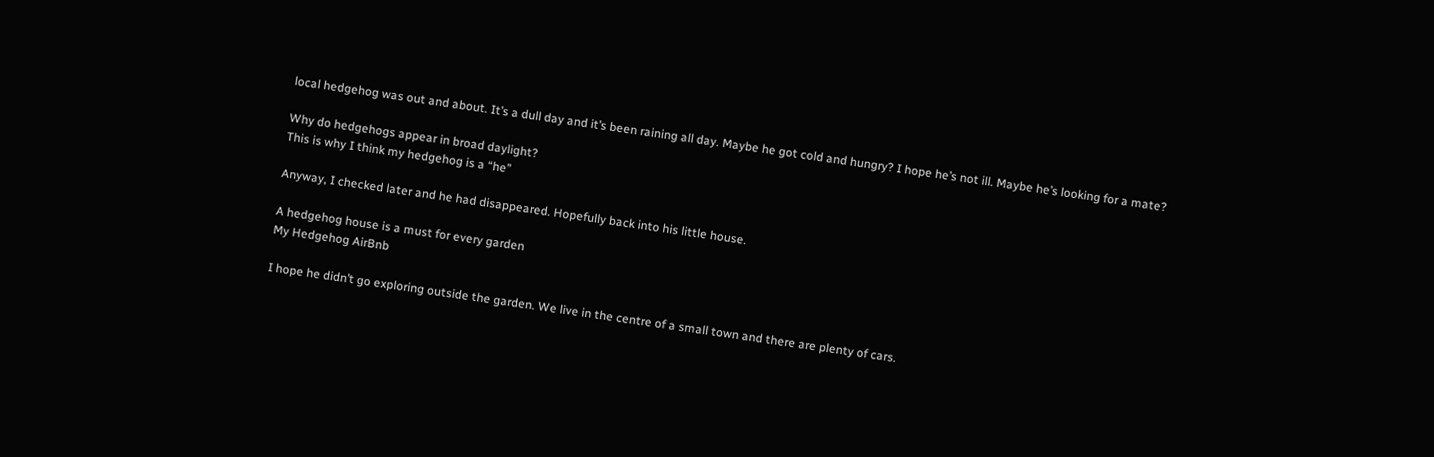local hedgehog was out and about. It’s a dull day and it’s been raining all day. Maybe he got cold and hungry? I hope he’s not ill. Maybe he’s looking for a mate?

Why do hedgehogs appear in broad daylight?
This is why I think my hedgehog is a “he”

Anyway, I checked later and he had disappeared. Hopefully back into his little house.

A hedgehog house is a must for every garden
My Hedgehog AirBnb

I hope he didn’t go exploring outside the garden. We live in the centre of a small town and there are plenty of cars.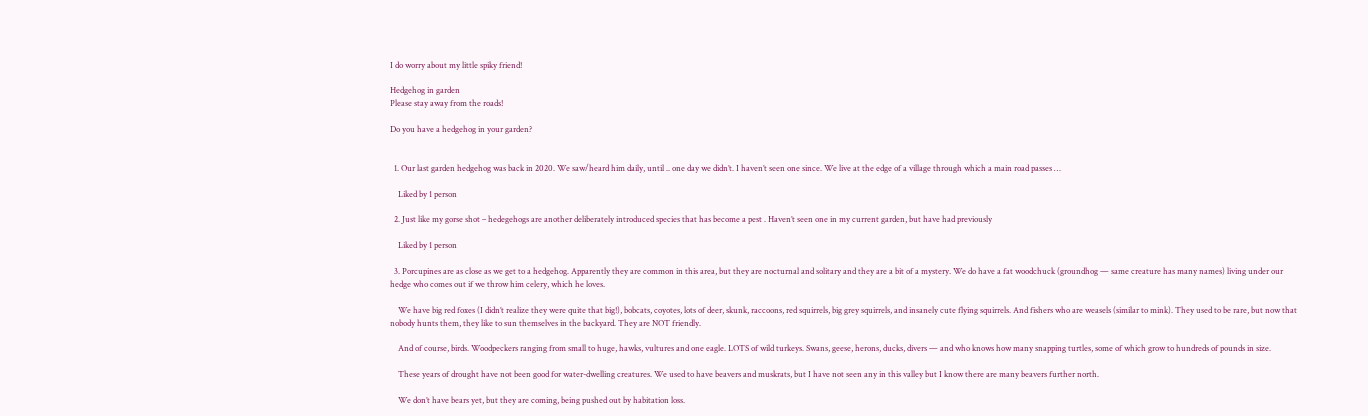I do worry about my little spiky friend!

Hedgehog in garden
Please stay away from the roads!

Do you have a hedgehog in your garden?


  1. Our last garden hedgehog was back in 2020. We saw/heard him daily, until .. one day we didn’t. I haven’t seen one since. We live at the edge of a village through which a main road passes …

    Liked by 1 person

  2. Just like my gorse shot – hedegehogs are another deliberately introduced species that has become a pest . Haven’t seen one in my current garden, but have had previously

    Liked by 1 person

  3. Porcupines are as close as we get to a hedgehog. Apparently they are common in this area, but they are nocturnal and solitary and they are a bit of a mystery. We do have a fat woodchuck (groundhog — same creature has many names) living under our hedge who comes out if we throw him celery, which he loves.

    We have big red foxes (I didn’t realize they were quite that big!), bobcats, coyotes, lots of deer, skunk, raccoons, red squirrels, big grey squirrels, and insanely cute flying squirrels. And fishers who are weasels (similar to mink). They used to be rare, but now that nobody hunts them, they like to sun themselves in the backyard. They are NOT friendly.

    And of course, birds. Woodpeckers ranging from small to huge, hawks, vultures and one eagle. LOTS of wild turkeys. Swans, geese, herons, ducks, divers — and who knows how many snapping turtles, some of which grow to hundreds of pounds in size.

    These years of drought have not been good for water-dwelling creatures. We used to have beavers and muskrats, but I have not seen any in this valley but I know there are many beavers further north.

    We don’t have bears yet, but they are coming, being pushed out by habitation loss.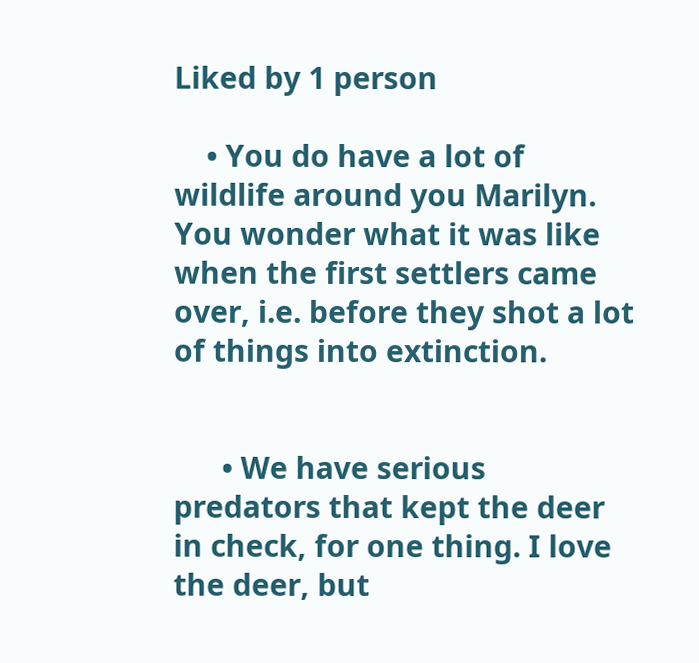Liked by 1 person

    • You do have a lot of wildlife around you Marilyn. You wonder what it was like when the first settlers came over, i.e. before they shot a lot of things into extinction.


      • We have serious predators that kept the deer in check, for one thing. I love the deer, but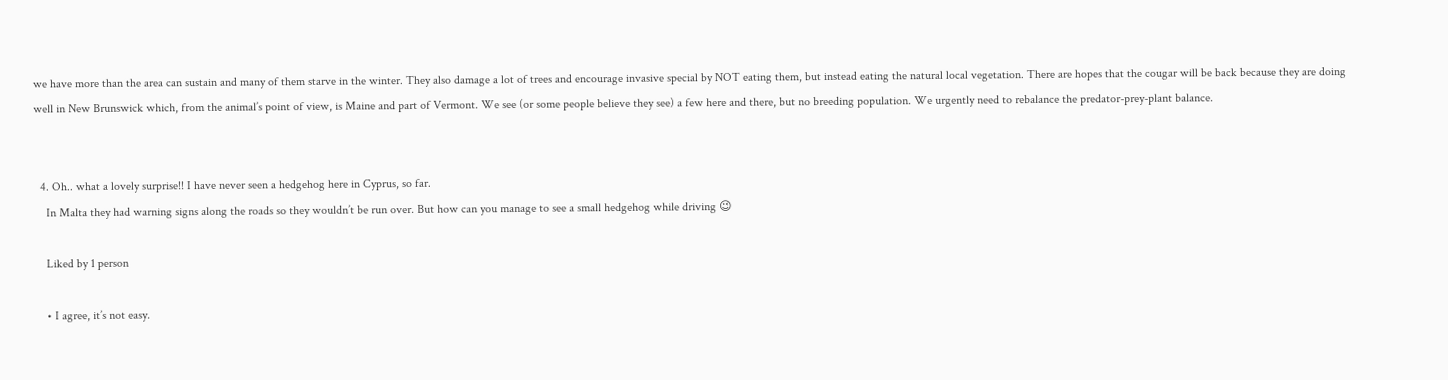we have more than the area can sustain and many of them starve in the winter. They also damage a lot of trees and encourage invasive special by NOT eating them, but instead eating the natural local vegetation. There are hopes that the cougar will be back because they are doing well in New Brunswick which, from the animal’s point of view, is Maine and part of Vermont. We see (or some people believe they see) a few here and there, but no breeding population. We urgently need to rebalance the predator-prey-plant balance.


  4. Oh.. what a lovely surprise!! I have never seen a hedgehog here in Cyprus, so far.
    In Malta they had warning signs along the roads so they wouldn’t be run over. But how can you manage to see a small hedgehog while driving 😉

    Liked by 1 person

    • I agree, it’s not easy.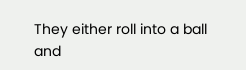They either roll into a ball and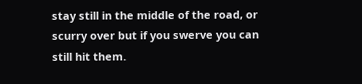stay still in the middle of the road, or scurry over but if you swerve you can still hit them.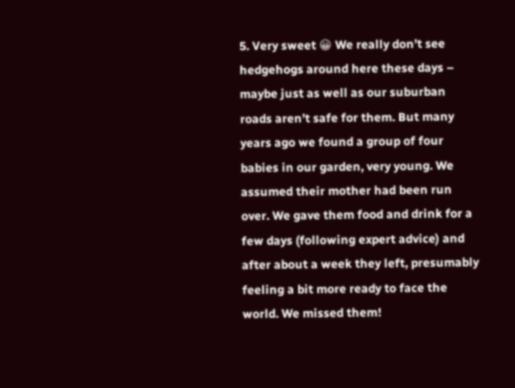5. Very sweet 😀 We really don’t see hedgehogs around here these days – maybe just as well as our suburban roads aren’t safe for them. But many years ago we found a group of four babies in our garden, very young. We assumed their mother had been run over. We gave them food and drink for a few days (following expert advice) and after about a week they left, presumably feeling a bit more ready to face the world. We missed them!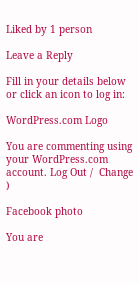Liked by 1 person

Leave a Reply

Fill in your details below or click an icon to log in:

WordPress.com Logo

You are commenting using your WordPress.com account. Log Out /  Change )

Facebook photo

You are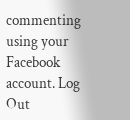commenting using your Facebook account. Log Out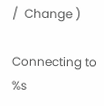/  Change )

Connecting to %s